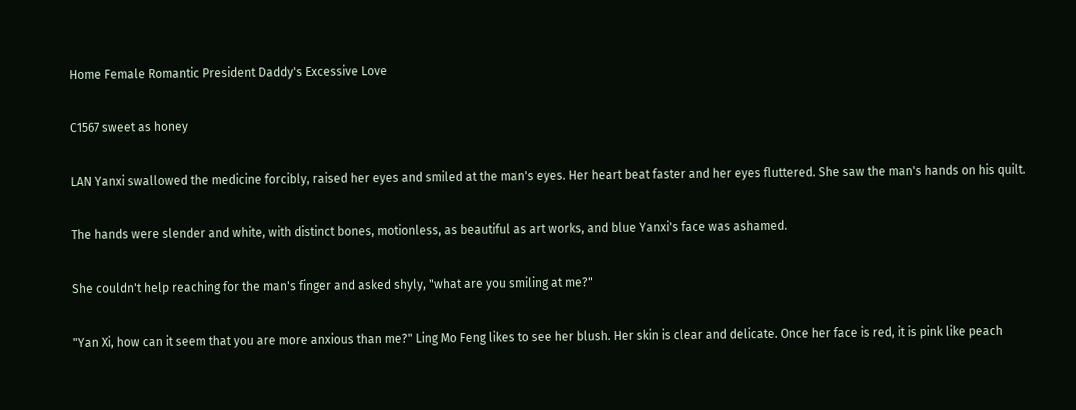Home Female Romantic President Daddy's Excessive Love

C1567 sweet as honey

LAN Yanxi swallowed the medicine forcibly, raised her eyes and smiled at the man's eyes. Her heart beat faster and her eyes fluttered. She saw the man's hands on his quilt.

The hands were slender and white, with distinct bones, motionless, as beautiful as art works, and blue Yanxi's face was ashamed.

She couldn't help reaching for the man's finger and asked shyly, "what are you smiling at me?"

"Yan Xi, how can it seem that you are more anxious than me?" Ling Mo Feng likes to see her blush. Her skin is clear and delicate. Once her face is red, it is pink like peach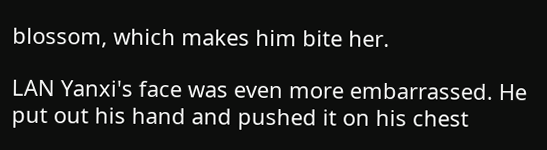blossom, which makes him bite her.

LAN Yanxi's face was even more embarrassed. He put out his hand and pushed it on his chest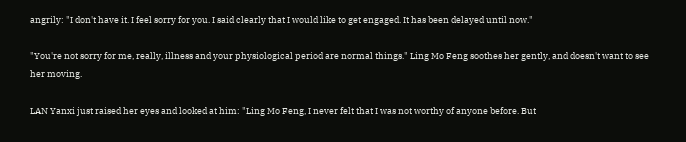angrily: "I don't have it. I feel sorry for you. I said clearly that I would like to get engaged. It has been delayed until now."

"You're not sorry for me, really, illness and your physiological period are normal things." Ling Mo Feng soothes her gently, and doesn't want to see her moving.

LAN Yanxi just raised her eyes and looked at him: "Ling Mo Feng, I never felt that I was not worthy of anyone before. But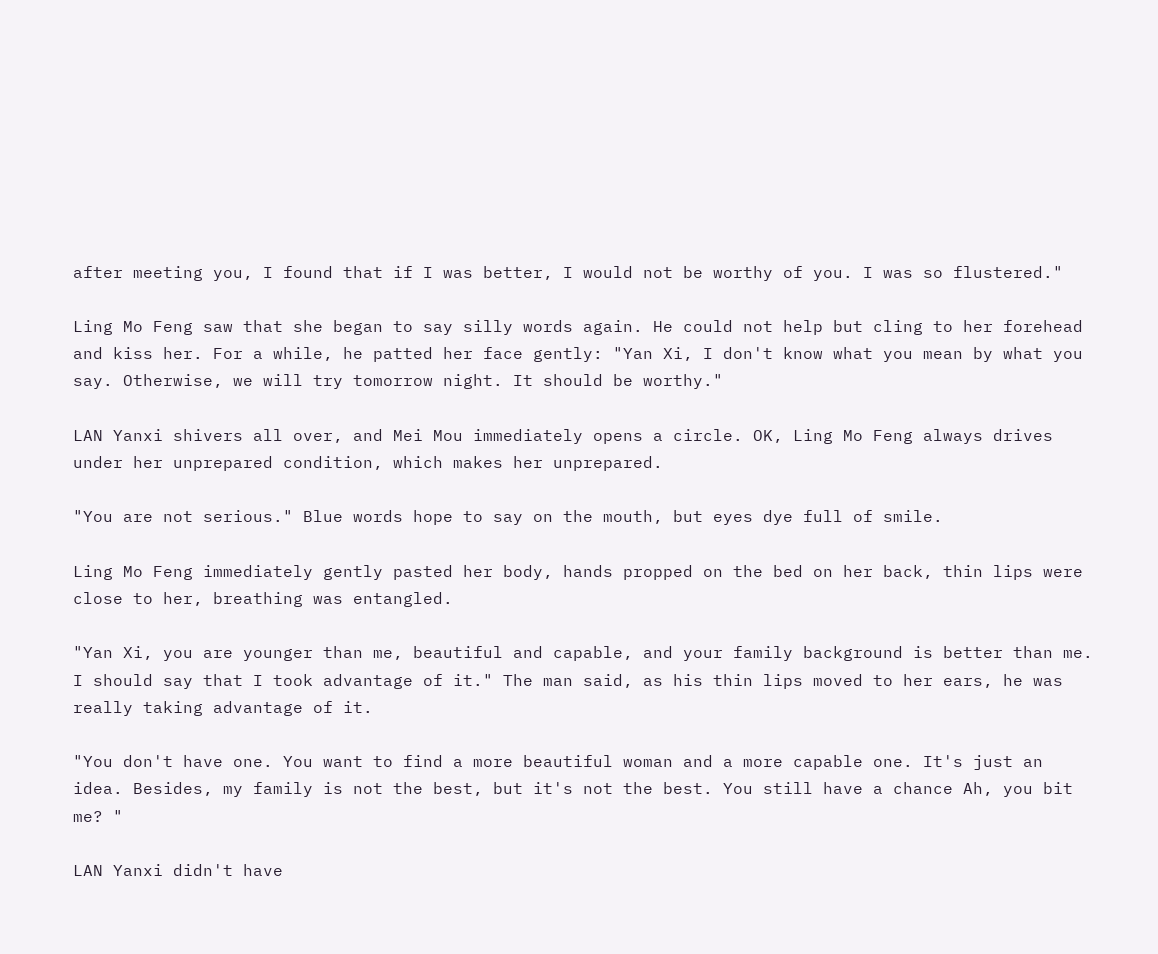after meeting you, I found that if I was better, I would not be worthy of you. I was so flustered."

Ling Mo Feng saw that she began to say silly words again. He could not help but cling to her forehead and kiss her. For a while, he patted her face gently: "Yan Xi, I don't know what you mean by what you say. Otherwise, we will try tomorrow night. It should be worthy."

LAN Yanxi shivers all over, and Mei Mou immediately opens a circle. OK, Ling Mo Feng always drives under her unprepared condition, which makes her unprepared.

"You are not serious." Blue words hope to say on the mouth, but eyes dye full of smile.

Ling Mo Feng immediately gently pasted her body, hands propped on the bed on her back, thin lips were close to her, breathing was entangled.

"Yan Xi, you are younger than me, beautiful and capable, and your family background is better than me. I should say that I took advantage of it." The man said, as his thin lips moved to her ears, he was really taking advantage of it.

"You don't have one. You want to find a more beautiful woman and a more capable one. It's just an idea. Besides, my family is not the best, but it's not the best. You still have a chance Ah, you bit me? "

LAN Yanxi didn't have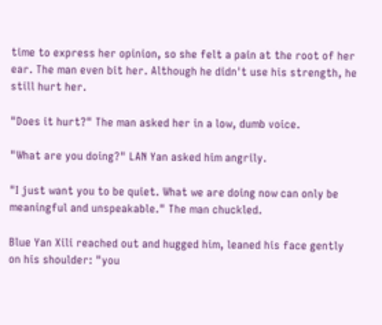time to express her opinion, so she felt a pain at the root of her ear. The man even bit her. Although he didn't use his strength, he still hurt her.

"Does it hurt?" The man asked her in a low, dumb voice.

"What are you doing?" LAN Yan asked him angrily.

"I just want you to be quiet. What we are doing now can only be meaningful and unspeakable." The man chuckled.

Blue Yan Xili reached out and hugged him, leaned his face gently on his shoulder: "you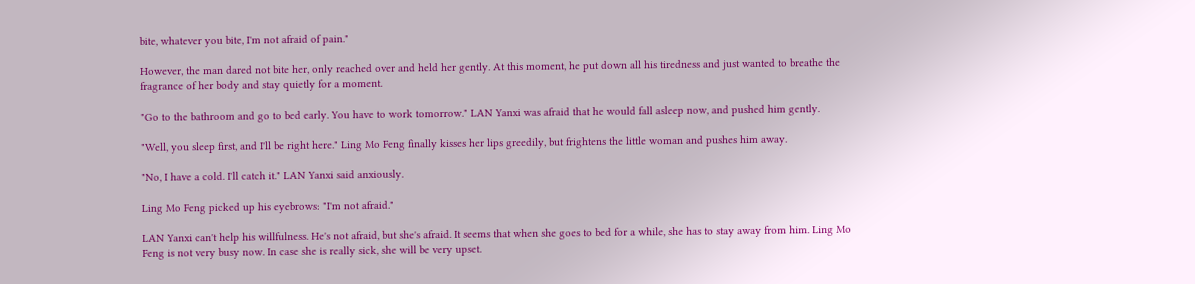bite, whatever you bite, I'm not afraid of pain."

However, the man dared not bite her, only reached over and held her gently. At this moment, he put down all his tiredness and just wanted to breathe the fragrance of her body and stay quietly for a moment.

"Go to the bathroom and go to bed early. You have to work tomorrow." LAN Yanxi was afraid that he would fall asleep now, and pushed him gently.

"Well, you sleep first, and I'll be right here." Ling Mo Feng finally kisses her lips greedily, but frightens the little woman and pushes him away.

"No, I have a cold. I'll catch it." LAN Yanxi said anxiously.

Ling Mo Feng picked up his eyebrows: "I'm not afraid."

LAN Yanxi can't help his willfulness. He's not afraid, but she's afraid. It seems that when she goes to bed for a while, she has to stay away from him. Ling Mo Feng is not very busy now. In case she is really sick, she will be very upset.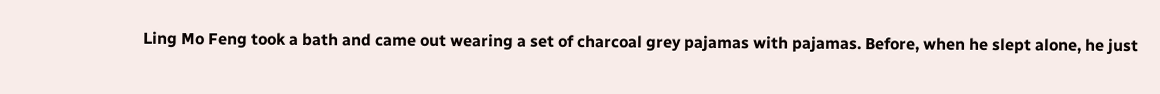Ling Mo Feng took a bath and came out wearing a set of charcoal grey pajamas with pajamas. Before, when he slept alone, he just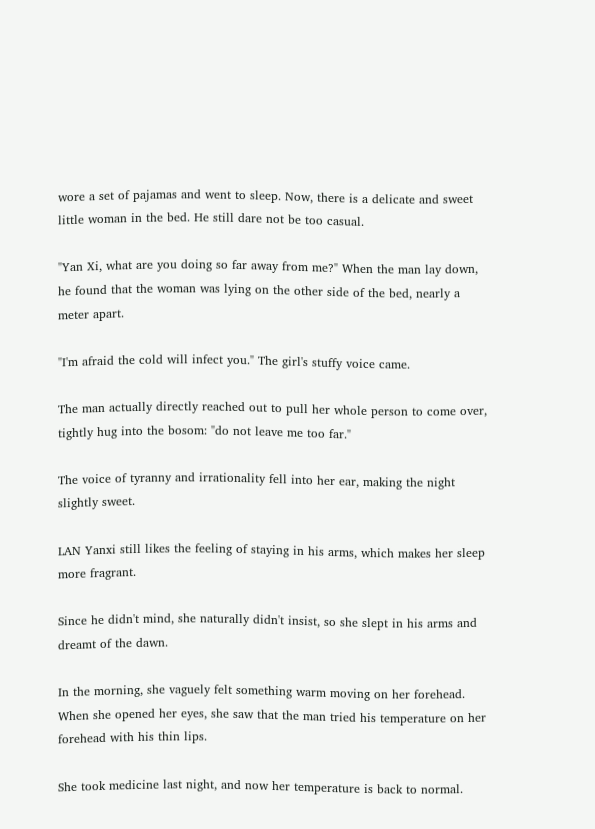wore a set of pajamas and went to sleep. Now, there is a delicate and sweet little woman in the bed. He still dare not be too casual.

"Yan Xi, what are you doing so far away from me?" When the man lay down, he found that the woman was lying on the other side of the bed, nearly a meter apart.

"I'm afraid the cold will infect you." The girl's stuffy voice came.

The man actually directly reached out to pull her whole person to come over, tightly hug into the bosom: "do not leave me too far."

The voice of tyranny and irrationality fell into her ear, making the night slightly sweet.

LAN Yanxi still likes the feeling of staying in his arms, which makes her sleep more fragrant.

Since he didn't mind, she naturally didn't insist, so she slept in his arms and dreamt of the dawn.

In the morning, she vaguely felt something warm moving on her forehead. When she opened her eyes, she saw that the man tried his temperature on her forehead with his thin lips.

She took medicine last night, and now her temperature is back to normal.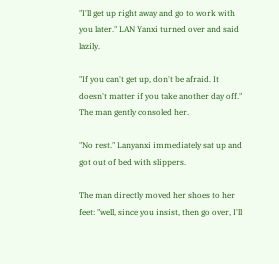"I'll get up right away and go to work with you later." LAN Yanxi turned over and said lazily.

"If you can't get up, don't be afraid. It doesn't matter if you take another day off." The man gently consoled her.

"No rest." Lanyanxi immediately sat up and got out of bed with slippers.

The man directly moved her shoes to her feet: "well, since you insist, then go over, I'll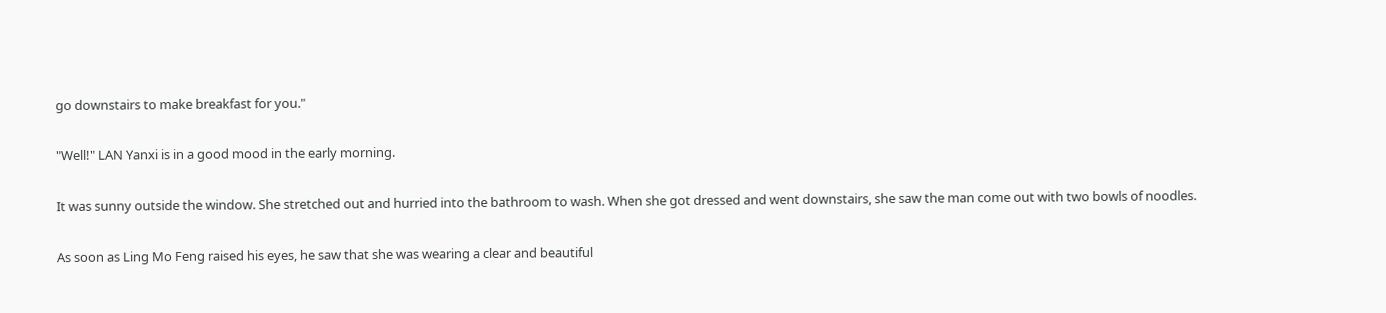go downstairs to make breakfast for you."

"Well!" LAN Yanxi is in a good mood in the early morning.

It was sunny outside the window. She stretched out and hurried into the bathroom to wash. When she got dressed and went downstairs, she saw the man come out with two bowls of noodles.

As soon as Ling Mo Feng raised his eyes, he saw that she was wearing a clear and beautiful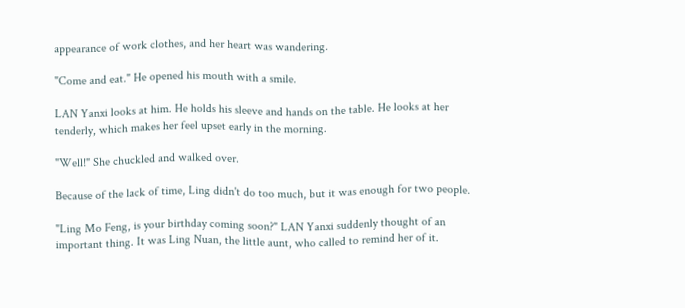appearance of work clothes, and her heart was wandering.

"Come and eat." He opened his mouth with a smile.

LAN Yanxi looks at him. He holds his sleeve and hands on the table. He looks at her tenderly, which makes her feel upset early in the morning.

"Well!" She chuckled and walked over.

Because of the lack of time, Ling didn't do too much, but it was enough for two people.

"Ling Mo Feng, is your birthday coming soon?" LAN Yanxi suddenly thought of an important thing. It was Ling Nuan, the little aunt, who called to remind her of it.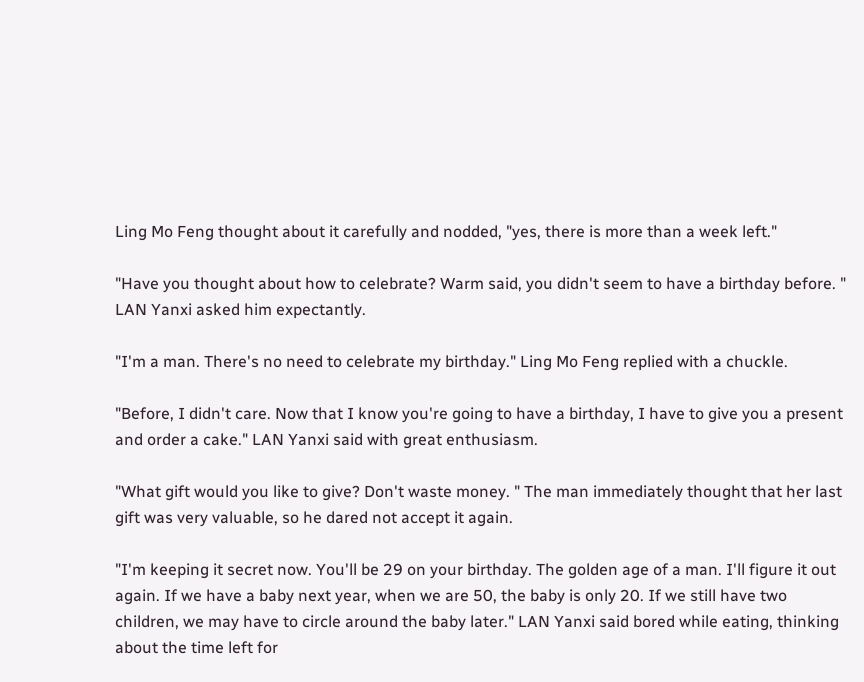Ling Mo Feng thought about it carefully and nodded, "yes, there is more than a week left."

"Have you thought about how to celebrate? Warm said, you didn't seem to have a birthday before. " LAN Yanxi asked him expectantly.

"I'm a man. There's no need to celebrate my birthday." Ling Mo Feng replied with a chuckle.

"Before, I didn't care. Now that I know you're going to have a birthday, I have to give you a present and order a cake." LAN Yanxi said with great enthusiasm.

"What gift would you like to give? Don't waste money. " The man immediately thought that her last gift was very valuable, so he dared not accept it again.

"I'm keeping it secret now. You'll be 29 on your birthday. The golden age of a man. I'll figure it out again. If we have a baby next year, when we are 50, the baby is only 20. If we still have two children, we may have to circle around the baby later." LAN Yanxi said bored while eating, thinking about the time left for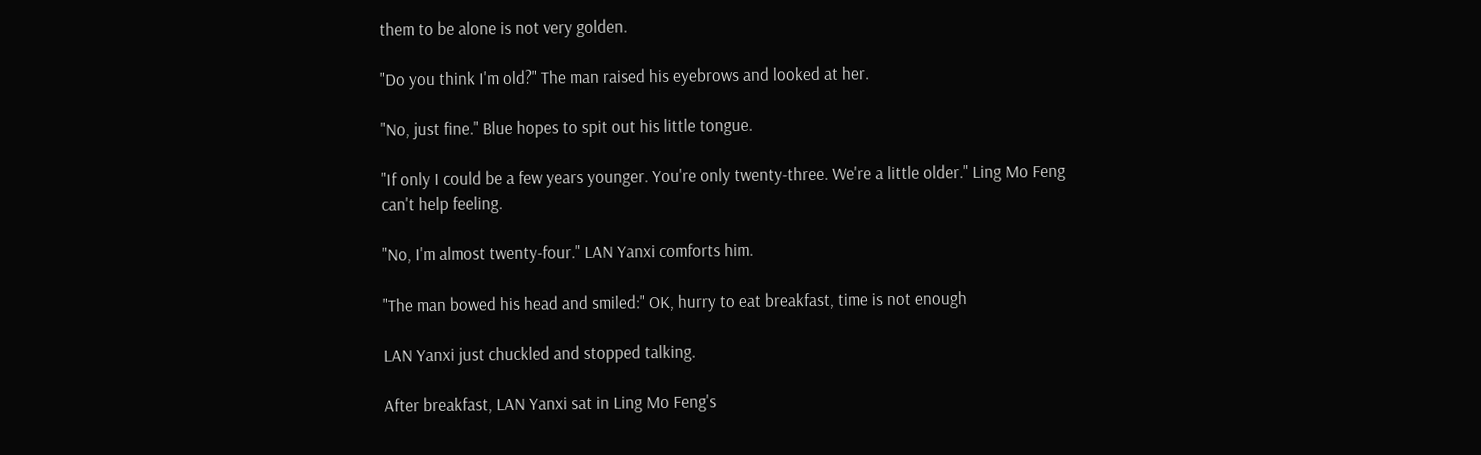them to be alone is not very golden.

"Do you think I'm old?" The man raised his eyebrows and looked at her.

"No, just fine." Blue hopes to spit out his little tongue.

"If only I could be a few years younger. You're only twenty-three. We're a little older." Ling Mo Feng can't help feeling.

"No, I'm almost twenty-four." LAN Yanxi comforts him.

"The man bowed his head and smiled:" OK, hurry to eat breakfast, time is not enough

LAN Yanxi just chuckled and stopped talking.

After breakfast, LAN Yanxi sat in Ling Mo Feng's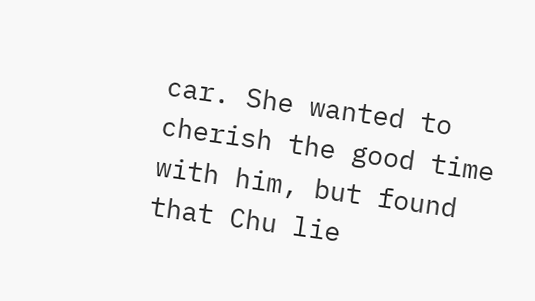car. She wanted to cherish the good time with him, but found that Chu lie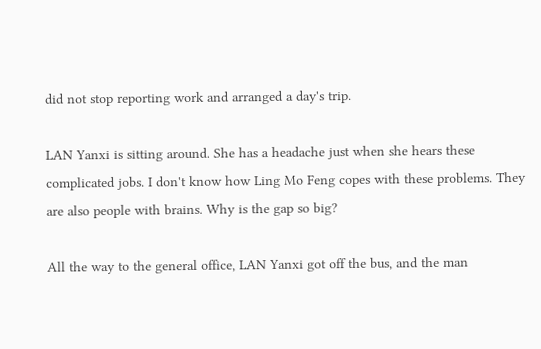did not stop reporting work and arranged a day's trip.

LAN Yanxi is sitting around. She has a headache just when she hears these complicated jobs. I don't know how Ling Mo Feng copes with these problems. They are also people with brains. Why is the gap so big?

All the way to the general office, LAN Yanxi got off the bus, and the man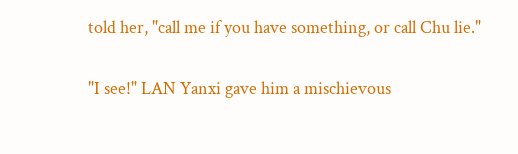told her, "call me if you have something, or call Chu lie."

"I see!" LAN Yanxi gave him a mischievous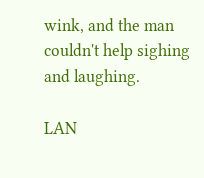wink, and the man couldn't help sighing and laughing.

LAN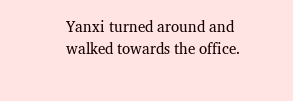Yanxi turned around and walked towards the office.